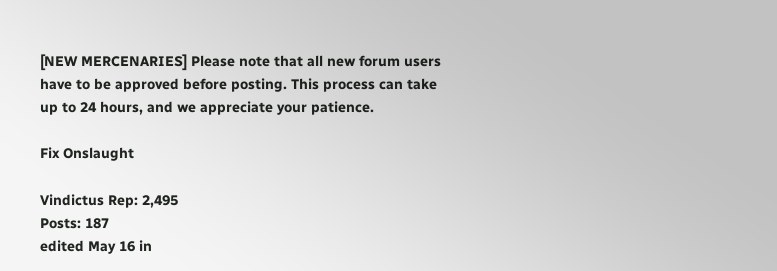[NEW MERCENARIES] Please note that all new forum users have to be approved before posting. This process can take up to 24 hours, and we appreciate your patience.

Fix Onslaught

Vindictus Rep: 2,495
Posts: 187
edited May 16 in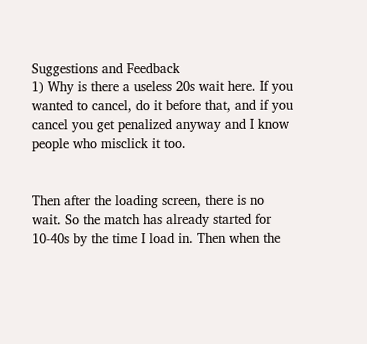Suggestions and Feedback
1) Why is there a useless 20s wait here. If you wanted to cancel, do it before that, and if you cancel you get penalized anyway and I know people who misclick it too.


Then after the loading screen, there is no wait. So the match has already started for 10-40s by the time I load in. Then when the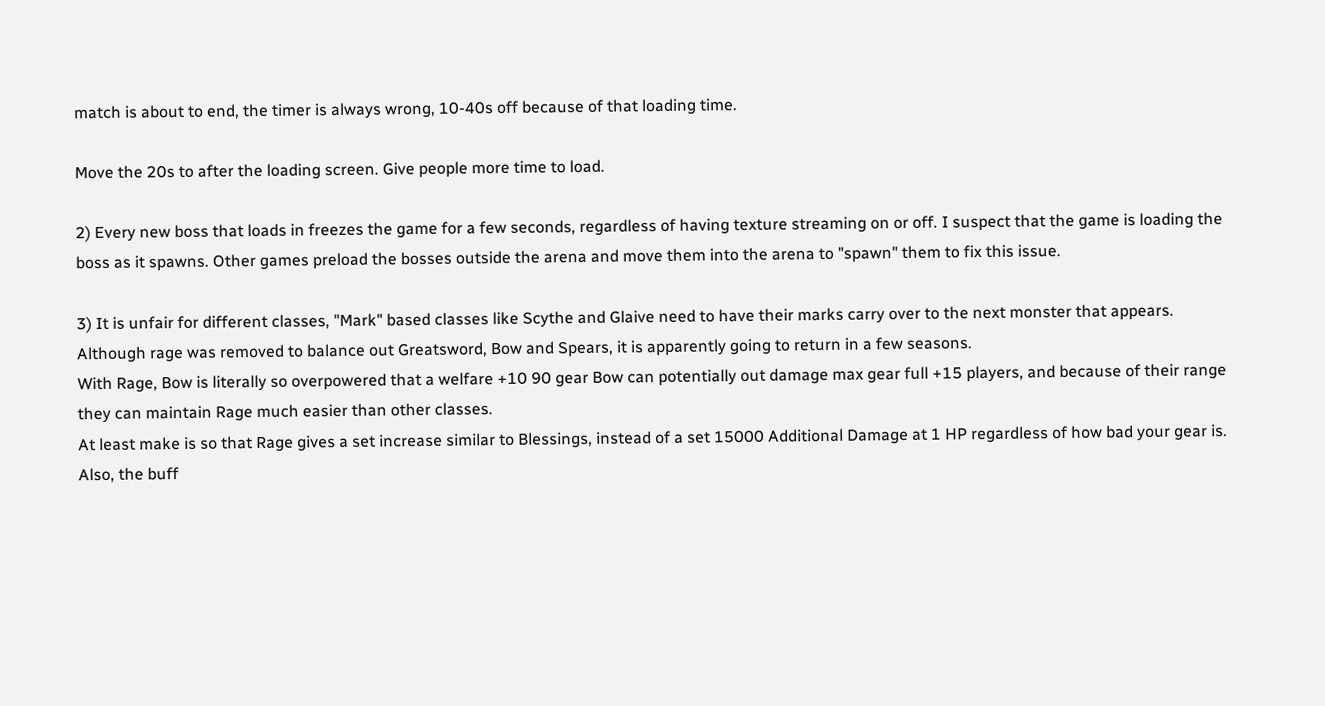match is about to end, the timer is always wrong, 10-40s off because of that loading time.

Move the 20s to after the loading screen. Give people more time to load.

2) Every new boss that loads in freezes the game for a few seconds, regardless of having texture streaming on or off. I suspect that the game is loading the boss as it spawns. Other games preload the bosses outside the arena and move them into the arena to "spawn" them to fix this issue.

3) It is unfair for different classes, "Mark" based classes like Scythe and Glaive need to have their marks carry over to the next monster that appears.
Although rage was removed to balance out Greatsword, Bow and Spears, it is apparently going to return in a few seasons.
With Rage, Bow is literally so overpowered that a welfare +10 90 gear Bow can potentially out damage max gear full +15 players, and because of their range they can maintain Rage much easier than other classes.
At least make is so that Rage gives a set increase similar to Blessings, instead of a set 15000 Additional Damage at 1 HP regardless of how bad your gear is.
Also, the buff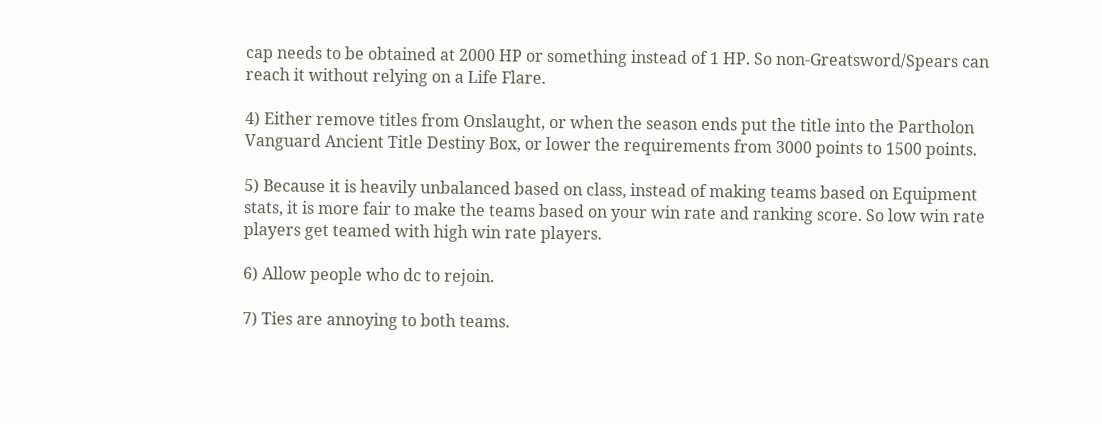cap needs to be obtained at 2000 HP or something instead of 1 HP. So non-Greatsword/Spears can reach it without relying on a Life Flare.

4) Either remove titles from Onslaught, or when the season ends put the title into the Partholon Vanguard Ancient Title Destiny Box, or lower the requirements from 3000 points to 1500 points.

5) Because it is heavily unbalanced based on class, instead of making teams based on Equipment stats, it is more fair to make the teams based on your win rate and ranking score. So low win rate players get teamed with high win rate players.

6) Allow people who dc to rejoin.

7) Ties are annoying to both teams.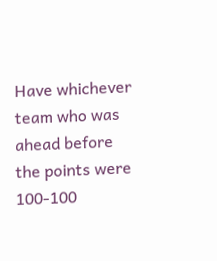Have whichever team who was ahead before the points were 100-100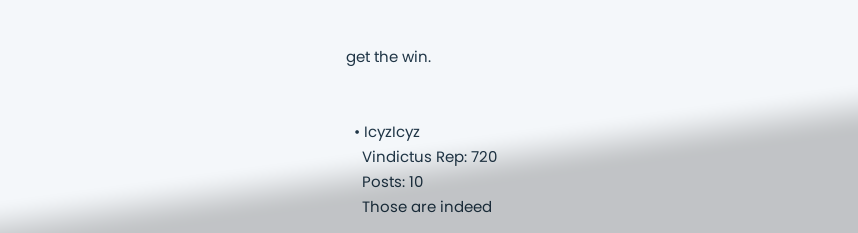get the win.


  • IcyzIcyz
    Vindictus Rep: 720
    Posts: 10
    Those are indeed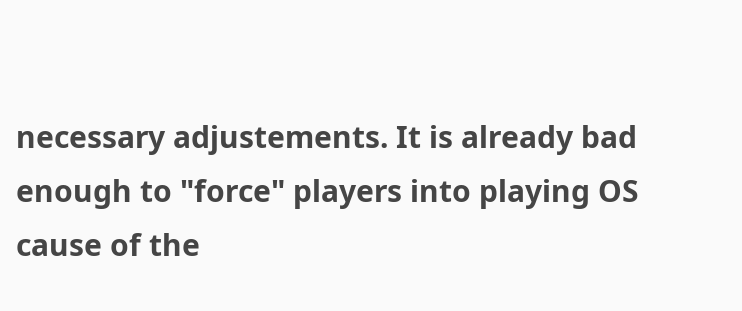necessary adjustements. It is already bad enough to "force" players into playing OS cause of the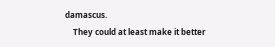damascus.
    They could at least make it better